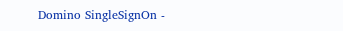Domino SingleSignOn -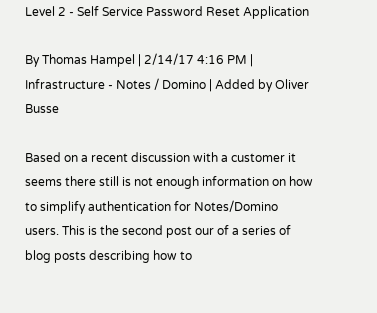Level 2 - Self Service Password Reset Application

By Thomas Hampel | 2/14/17 4:16 PM | Infrastructure - Notes / Domino | Added by Oliver Busse

Based on a recent discussion with a customer it seems there still is not enough information on how to simplify authentication for Notes/Domino users. This is the second post our of a series of blog posts describing how to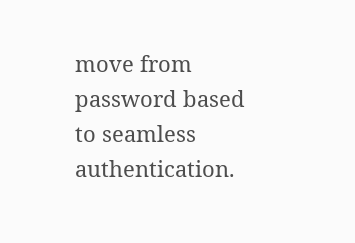move from password based to seamless authentication.